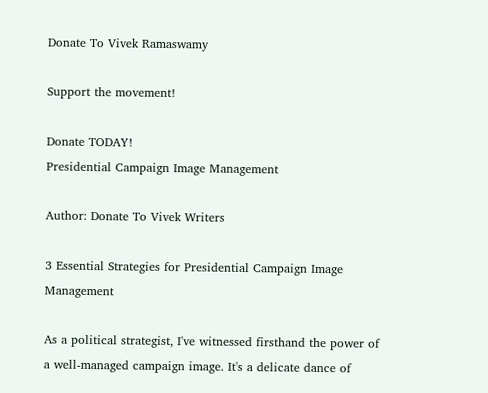Donate To Vivek Ramaswamy

Support the movement!

Donate TODAY!
Presidential Campaign Image Management

Author: Donate To Vivek Writers

3 Essential Strategies for Presidential Campaign Image Management

As a political strategist, I've witnessed firsthand the power of a well-managed campaign image. It's a delicate dance of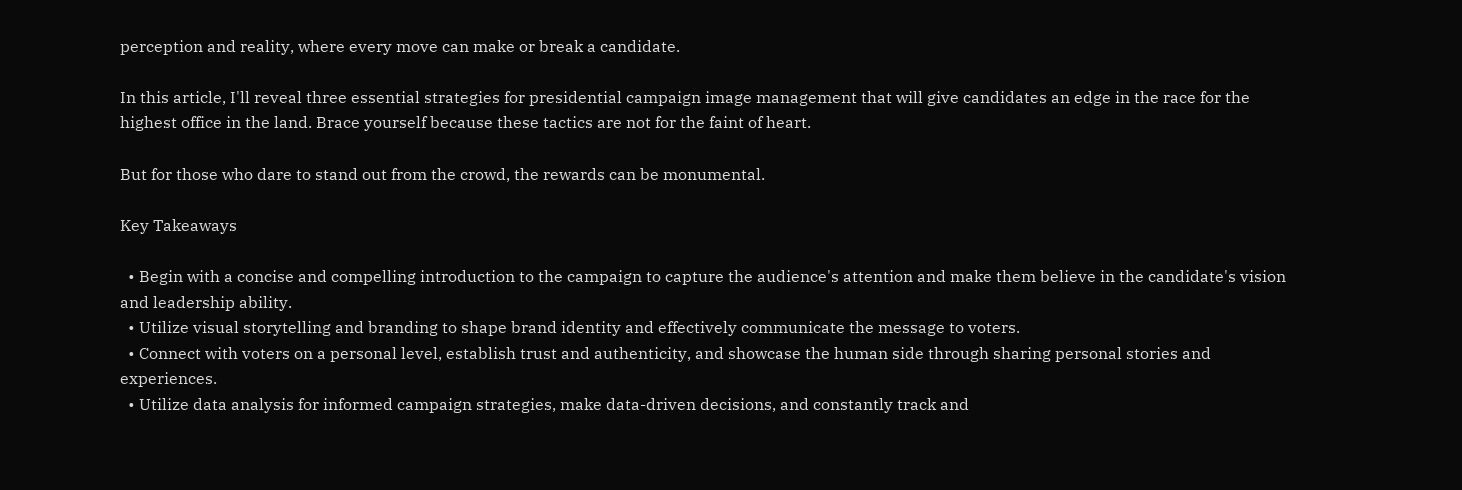perception and reality, where every move can make or break a candidate.

In this article, I'll reveal three essential strategies for presidential campaign image management that will give candidates an edge in the race for the highest office in the land. Brace yourself because these tactics are not for the faint of heart.

But for those who dare to stand out from the crowd, the rewards can be monumental.

Key Takeaways

  • Begin with a concise and compelling introduction to the campaign to capture the audience's attention and make them believe in the candidate's vision and leadership ability.
  • Utilize visual storytelling and branding to shape brand identity and effectively communicate the message to voters.
  • Connect with voters on a personal level, establish trust and authenticity, and showcase the human side through sharing personal stories and experiences.
  • Utilize data analysis for informed campaign strategies, make data-driven decisions, and constantly track and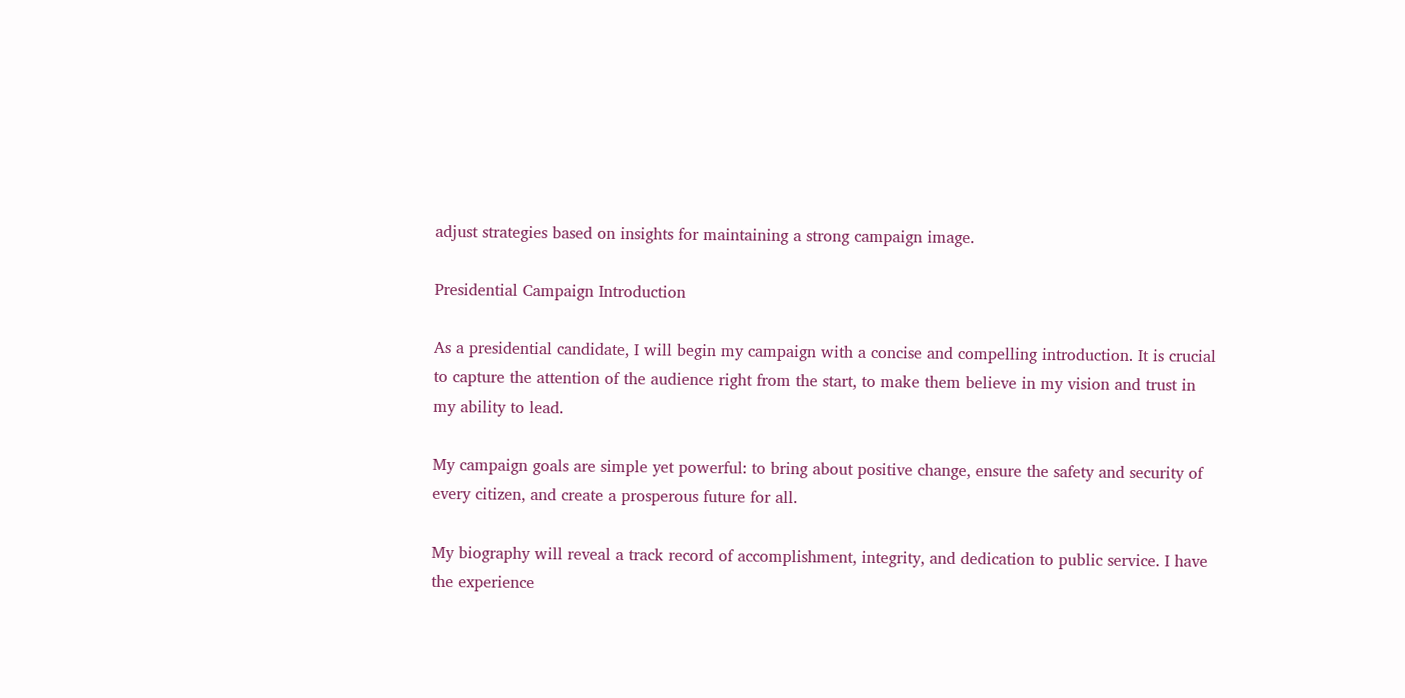adjust strategies based on insights for maintaining a strong campaign image.

Presidential Campaign Introduction

As a presidential candidate, I will begin my campaign with a concise and compelling introduction. It is crucial to capture the attention of the audience right from the start, to make them believe in my vision and trust in my ability to lead.

My campaign goals are simple yet powerful: to bring about positive change, ensure the safety and security of every citizen, and create a prosperous future for all.

My biography will reveal a track record of accomplishment, integrity, and dedication to public service. I have the experience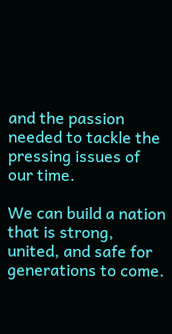and the passion needed to tackle the pressing issues of our time.

We can build a nation that is strong, united, and safe for generations to come.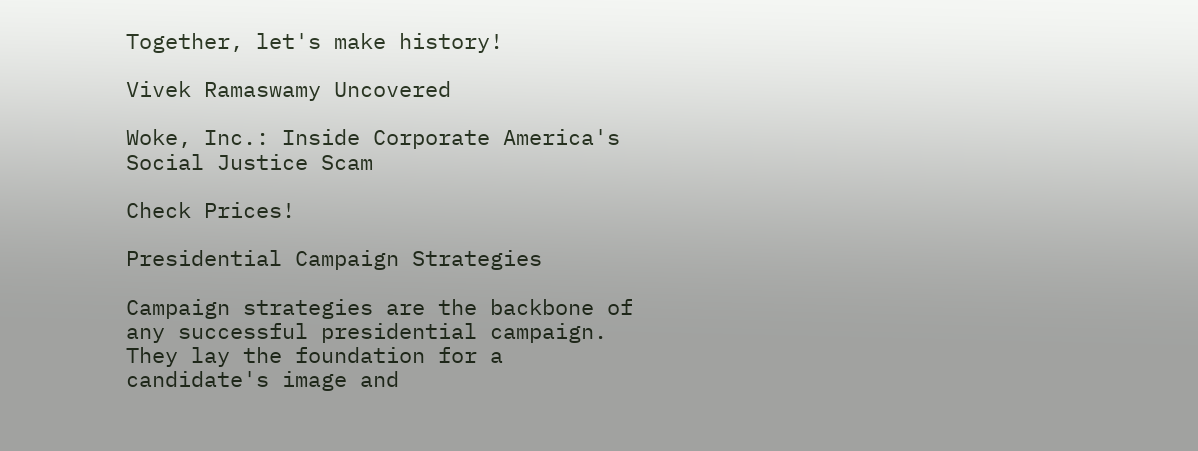Together, let's make history!

Vivek Ramaswamy Uncovered

Woke, Inc.: Inside Corporate America's Social Justice Scam

Check Prices!

Presidential Campaign Strategies

Campaign strategies are the backbone of any successful presidential campaign. They lay the foundation for a candidate's image and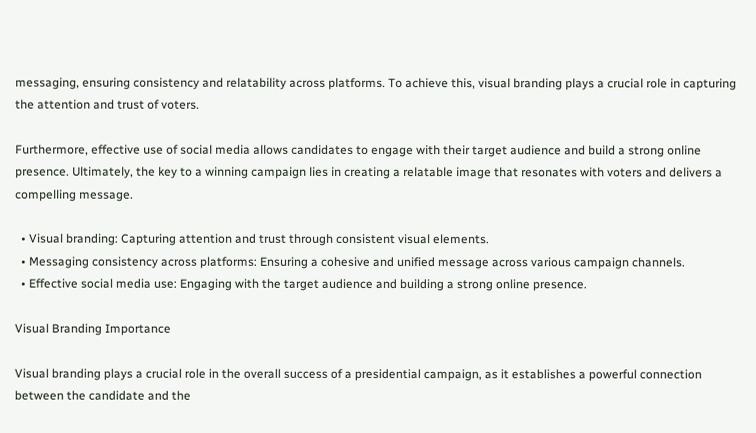messaging, ensuring consistency and relatability across platforms. To achieve this, visual branding plays a crucial role in capturing the attention and trust of voters.

Furthermore, effective use of social media allows candidates to engage with their target audience and build a strong online presence. Ultimately, the key to a winning campaign lies in creating a relatable image that resonates with voters and delivers a compelling message.

  • Visual branding: Capturing attention and trust through consistent visual elements.
  • Messaging consistency across platforms: Ensuring a cohesive and unified message across various campaign channels.
  • Effective social media use: Engaging with the target audience and building a strong online presence.

Visual Branding Importance

Visual branding plays a crucial role in the overall success of a presidential campaign, as it establishes a powerful connection between the candidate and the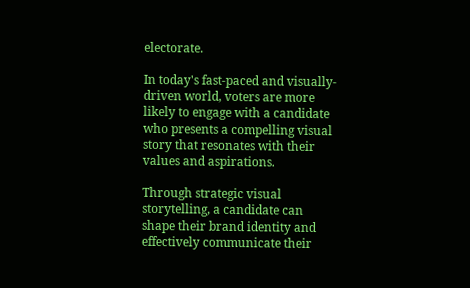electorate.

In today's fast-paced and visually-driven world, voters are more likely to engage with a candidate who presents a compelling visual story that resonates with their values and aspirations.

Through strategic visual storytelling, a candidate can shape their brand identity and effectively communicate their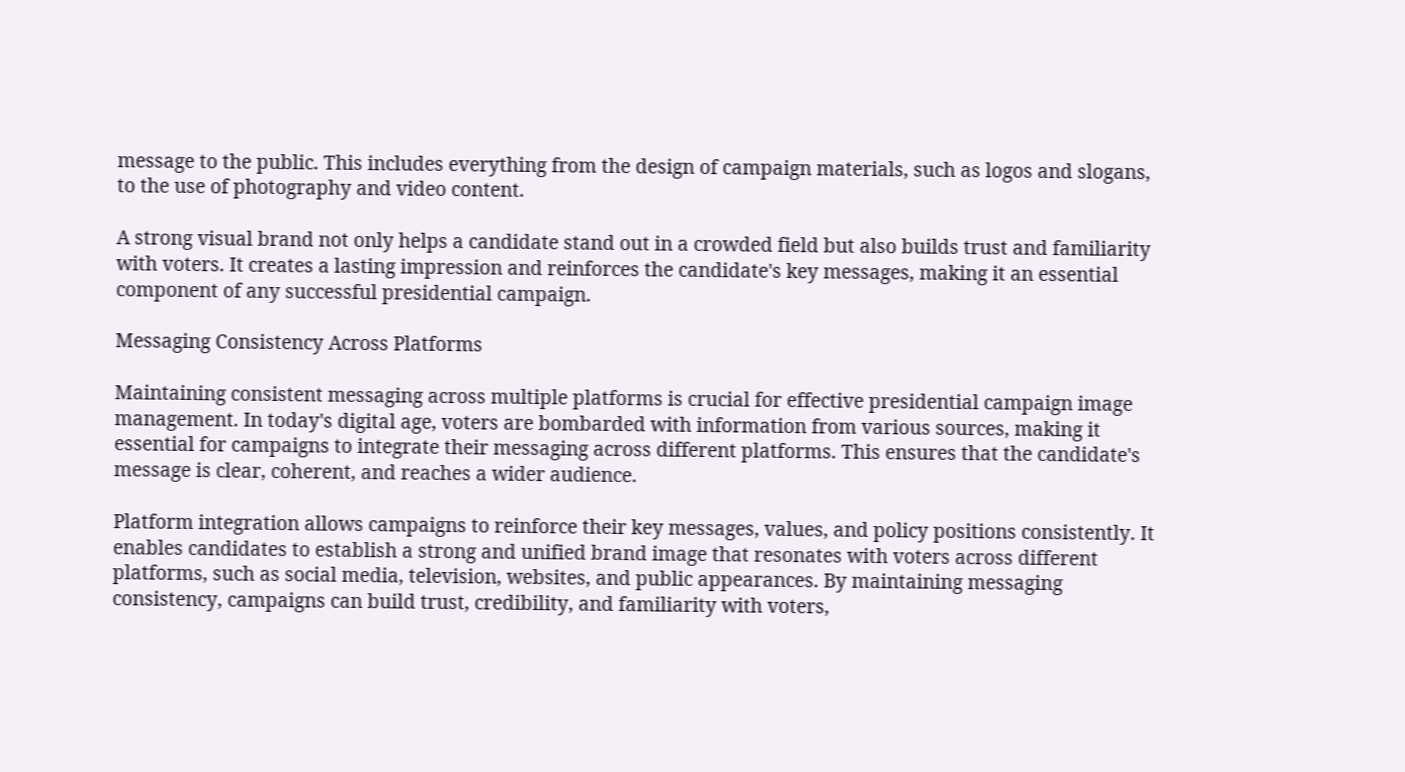message to the public. This includes everything from the design of campaign materials, such as logos and slogans, to the use of photography and video content.

A strong visual brand not only helps a candidate stand out in a crowded field but also builds trust and familiarity with voters. It creates a lasting impression and reinforces the candidate's key messages, making it an essential component of any successful presidential campaign.

Messaging Consistency Across Platforms

Maintaining consistent messaging across multiple platforms is crucial for effective presidential campaign image management. In today's digital age, voters are bombarded with information from various sources, making it essential for campaigns to integrate their messaging across different platforms. This ensures that the candidate's message is clear, coherent, and reaches a wider audience.

Platform integration allows campaigns to reinforce their key messages, values, and policy positions consistently. It enables candidates to establish a strong and unified brand image that resonates with voters across different platforms, such as social media, television, websites, and public appearances. By maintaining messaging consistency, campaigns can build trust, credibility, and familiarity with voters,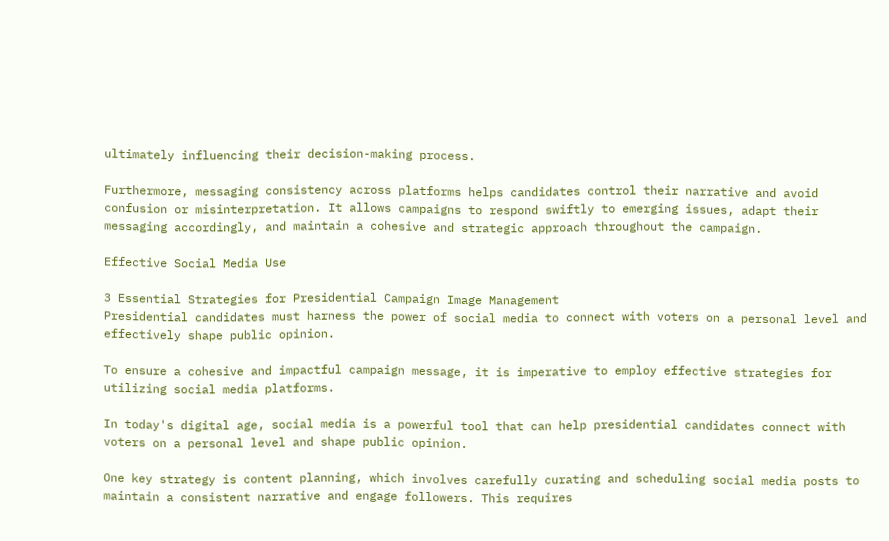ultimately influencing their decision-making process.

Furthermore, messaging consistency across platforms helps candidates control their narrative and avoid confusion or misinterpretation. It allows campaigns to respond swiftly to emerging issues, adapt their messaging accordingly, and maintain a cohesive and strategic approach throughout the campaign.

Effective Social Media Use

3 Essential Strategies for Presidential Campaign Image Management
Presidential candidates must harness the power of social media to connect with voters on a personal level and effectively shape public opinion.

To ensure a cohesive and impactful campaign message, it is imperative to employ effective strategies for utilizing social media platforms.

In today's digital age, social media is a powerful tool that can help presidential candidates connect with voters on a personal level and shape public opinion.

One key strategy is content planning, which involves carefully curating and scheduling social media posts to maintain a consistent narrative and engage followers. This requires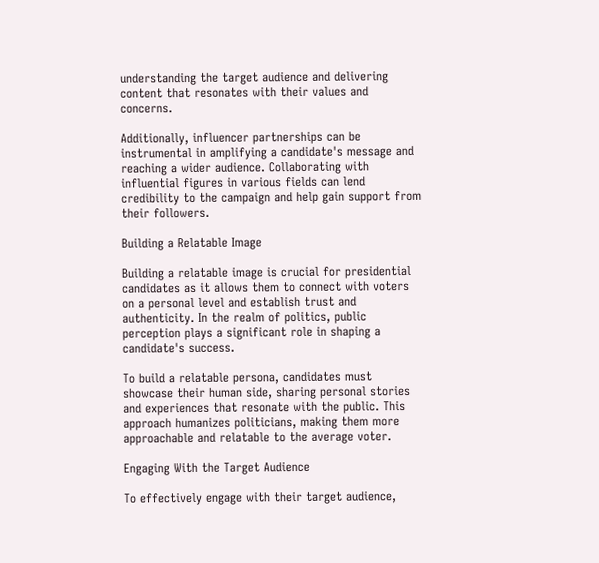understanding the target audience and delivering content that resonates with their values and concerns.

Additionally, influencer partnerships can be instrumental in amplifying a candidate's message and reaching a wider audience. Collaborating with influential figures in various fields can lend credibility to the campaign and help gain support from their followers.

Building a Relatable Image

Building a relatable image is crucial for presidential candidates as it allows them to connect with voters on a personal level and establish trust and authenticity. In the realm of politics, public perception plays a significant role in shaping a candidate's success.

To build a relatable persona, candidates must showcase their human side, sharing personal stories and experiences that resonate with the public. This approach humanizes politicians, making them more approachable and relatable to the average voter.

Engaging With the Target Audience

To effectively engage with their target audience,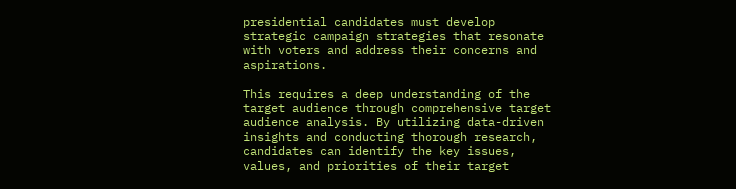presidential candidates must develop strategic campaign strategies that resonate with voters and address their concerns and aspirations.

This requires a deep understanding of the target audience through comprehensive target audience analysis. By utilizing data-driven insights and conducting thorough research, candidates can identify the key issues, values, and priorities of their target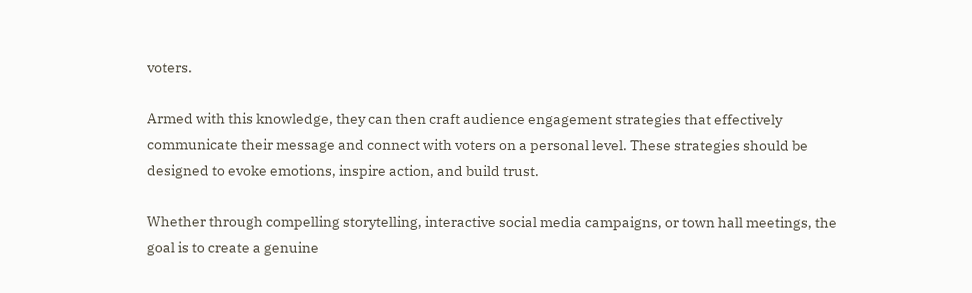voters.

Armed with this knowledge, they can then craft audience engagement strategies that effectively communicate their message and connect with voters on a personal level. These strategies should be designed to evoke emotions, inspire action, and build trust.

Whether through compelling storytelling, interactive social media campaigns, or town hall meetings, the goal is to create a genuine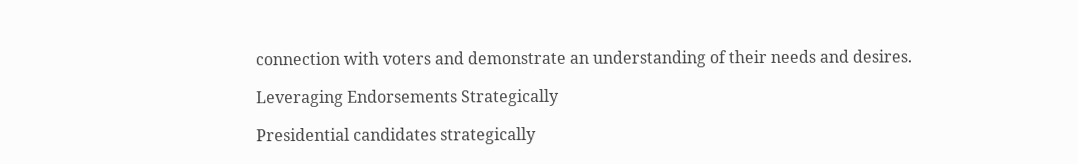connection with voters and demonstrate an understanding of their needs and desires.

Leveraging Endorsements Strategically

Presidential candidates strategically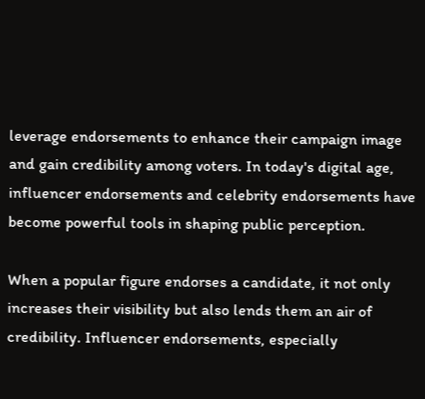leverage endorsements to enhance their campaign image and gain credibility among voters. In today's digital age, influencer endorsements and celebrity endorsements have become powerful tools in shaping public perception.

When a popular figure endorses a candidate, it not only increases their visibility but also lends them an air of credibility. Influencer endorsements, especially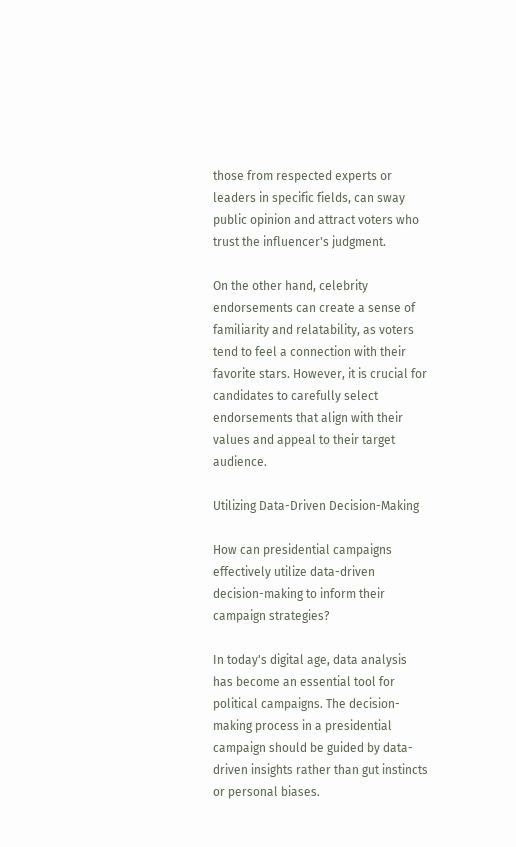those from respected experts or leaders in specific fields, can sway public opinion and attract voters who trust the influencer's judgment.

On the other hand, celebrity endorsements can create a sense of familiarity and relatability, as voters tend to feel a connection with their favorite stars. However, it is crucial for candidates to carefully select endorsements that align with their values and appeal to their target audience.

Utilizing Data-Driven Decision-Making

How can presidential campaigns effectively utilize data-driven decision-making to inform their campaign strategies?

In today's digital age, data analysis has become an essential tool for political campaigns. The decision-making process in a presidential campaign should be guided by data-driven insights rather than gut instincts or personal biases.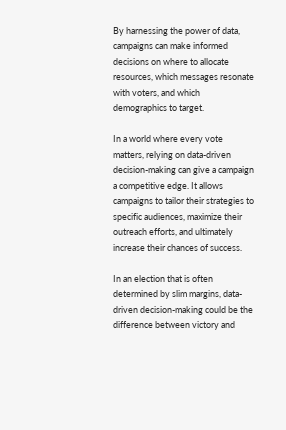By harnessing the power of data, campaigns can make informed decisions on where to allocate resources, which messages resonate with voters, and which demographics to target.

In a world where every vote matters, relying on data-driven decision-making can give a campaign a competitive edge. It allows campaigns to tailor their strategies to specific audiences, maximize their outreach efforts, and ultimately increase their chances of success.

In an election that is often determined by slim margins, data-driven decision-making could be the difference between victory and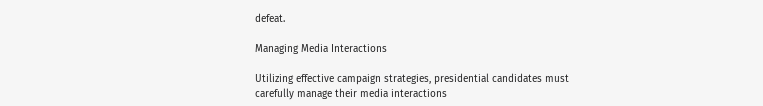defeat.

Managing Media Interactions

Utilizing effective campaign strategies, presidential candidates must carefully manage their media interactions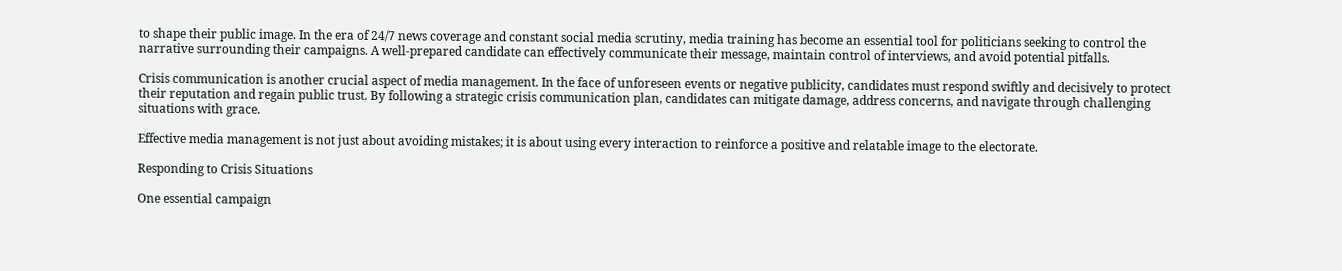to shape their public image. In the era of 24/7 news coverage and constant social media scrutiny, media training has become an essential tool for politicians seeking to control the narrative surrounding their campaigns. A well-prepared candidate can effectively communicate their message, maintain control of interviews, and avoid potential pitfalls.

Crisis communication is another crucial aspect of media management. In the face of unforeseen events or negative publicity, candidates must respond swiftly and decisively to protect their reputation and regain public trust. By following a strategic crisis communication plan, candidates can mitigate damage, address concerns, and navigate through challenging situations with grace.

Effective media management is not just about avoiding mistakes; it is about using every interaction to reinforce a positive and relatable image to the electorate.

Responding to Crisis Situations

One essential campaign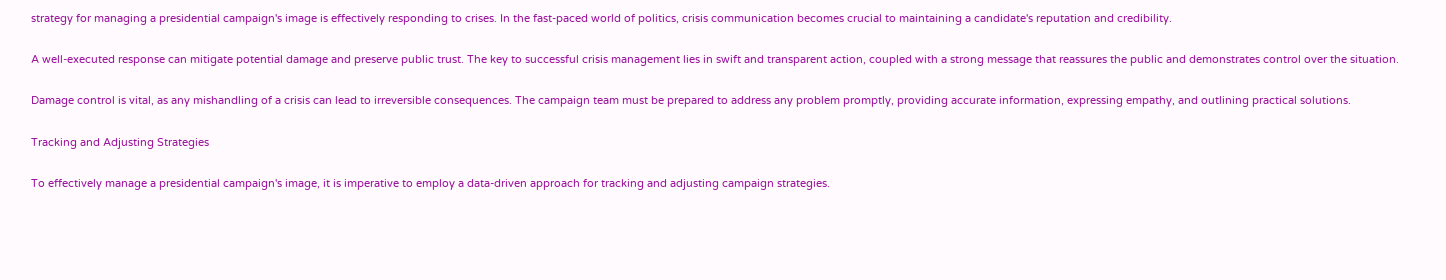strategy for managing a presidential campaign's image is effectively responding to crises. In the fast-paced world of politics, crisis communication becomes crucial to maintaining a candidate's reputation and credibility.

A well-executed response can mitigate potential damage and preserve public trust. The key to successful crisis management lies in swift and transparent action, coupled with a strong message that reassures the public and demonstrates control over the situation.

Damage control is vital, as any mishandling of a crisis can lead to irreversible consequences. The campaign team must be prepared to address any problem promptly, providing accurate information, expressing empathy, and outlining practical solutions.

Tracking and Adjusting Strategies

To effectively manage a presidential campaign's image, it is imperative to employ a data-driven approach for tracking and adjusting campaign strategies.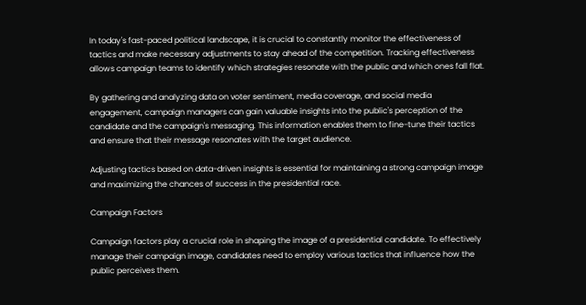In today's fast-paced political landscape, it is crucial to constantly monitor the effectiveness of tactics and make necessary adjustments to stay ahead of the competition. Tracking effectiveness allows campaign teams to identify which strategies resonate with the public and which ones fall flat.

By gathering and analyzing data on voter sentiment, media coverage, and social media engagement, campaign managers can gain valuable insights into the public's perception of the candidate and the campaign's messaging. This information enables them to fine-tune their tactics and ensure that their message resonates with the target audience.

Adjusting tactics based on data-driven insights is essential for maintaining a strong campaign image and maximizing the chances of success in the presidential race.

Campaign Factors

Campaign factors play a crucial role in shaping the image of a presidential candidate. To effectively manage their campaign image, candidates need to employ various tactics that influence how the public perceives them.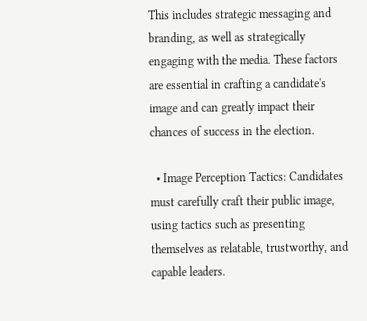This includes strategic messaging and branding, as well as strategically engaging with the media. These factors are essential in crafting a candidate's image and can greatly impact their chances of success in the election.

  • Image Perception Tactics: Candidates must carefully craft their public image, using tactics such as presenting themselves as relatable, trustworthy, and capable leaders.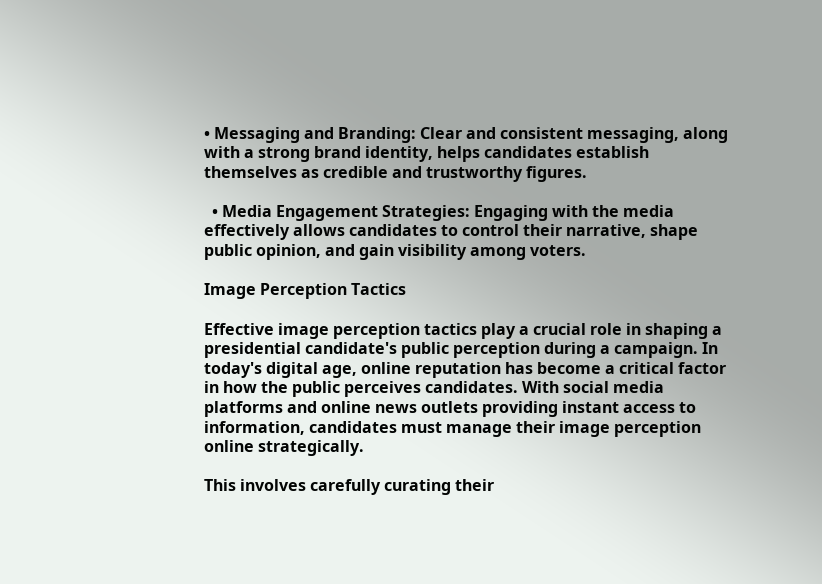• Messaging and Branding: Clear and consistent messaging, along with a strong brand identity, helps candidates establish themselves as credible and trustworthy figures.

  • Media Engagement Strategies: Engaging with the media effectively allows candidates to control their narrative, shape public opinion, and gain visibility among voters.

Image Perception Tactics

Effective image perception tactics play a crucial role in shaping a presidential candidate's public perception during a campaign. In today's digital age, online reputation has become a critical factor in how the public perceives candidates. With social media platforms and online news outlets providing instant access to information, candidates must manage their image perception online strategically.

This involves carefully curating their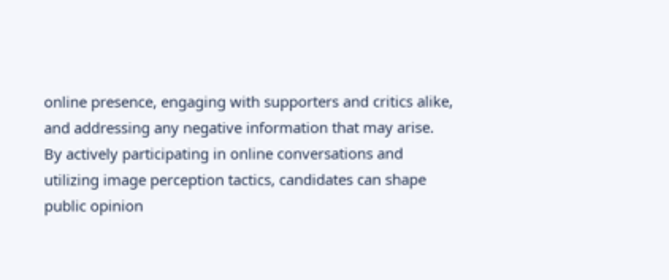online presence, engaging with supporters and critics alike, and addressing any negative information that may arise. By actively participating in online conversations and utilizing image perception tactics, candidates can shape public opinion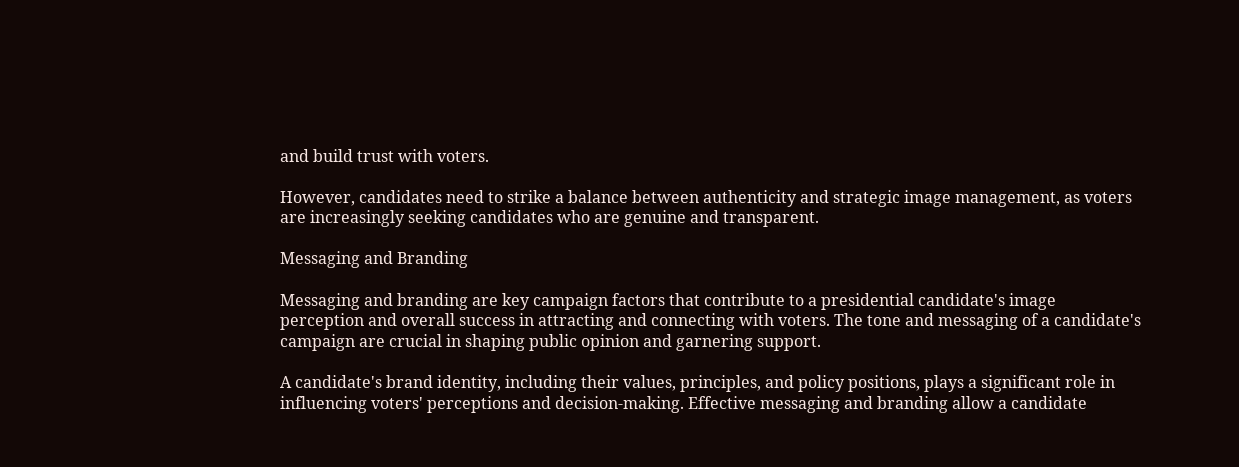and build trust with voters.

However, candidates need to strike a balance between authenticity and strategic image management, as voters are increasingly seeking candidates who are genuine and transparent.

Messaging and Branding

Messaging and branding are key campaign factors that contribute to a presidential candidate's image perception and overall success in attracting and connecting with voters. The tone and messaging of a candidate's campaign are crucial in shaping public opinion and garnering support.

A candidate's brand identity, including their values, principles, and policy positions, plays a significant role in influencing voters' perceptions and decision-making. Effective messaging and branding allow a candidate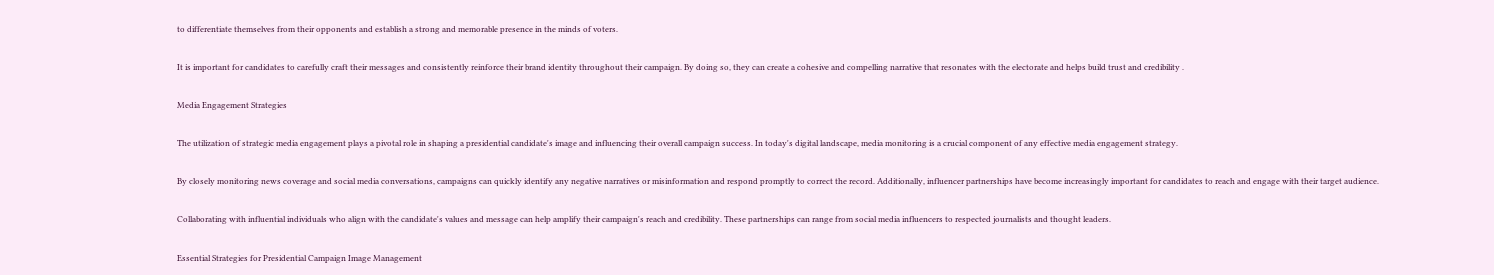to differentiate themselves from their opponents and establish a strong and memorable presence in the minds of voters.

It is important for candidates to carefully craft their messages and consistently reinforce their brand identity throughout their campaign. By doing so, they can create a cohesive and compelling narrative that resonates with the electorate and helps build trust and credibility .

Media Engagement Strategies

The utilization of strategic media engagement plays a pivotal role in shaping a presidential candidate's image and influencing their overall campaign success. In today's digital landscape, media monitoring is a crucial component of any effective media engagement strategy.

By closely monitoring news coverage and social media conversations, campaigns can quickly identify any negative narratives or misinformation and respond promptly to correct the record. Additionally, influencer partnerships have become increasingly important for candidates to reach and engage with their target audience.

Collaborating with influential individuals who align with the candidate's values and message can help amplify their campaign's reach and credibility. These partnerships can range from social media influencers to respected journalists and thought leaders.

Essential Strategies for Presidential Campaign Image Management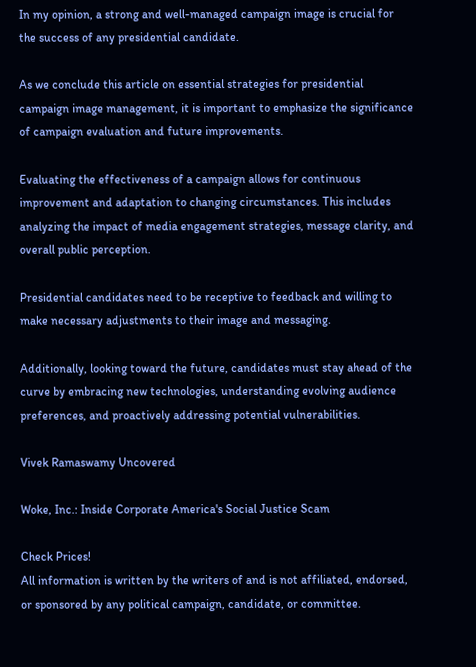In my opinion, a strong and well-managed campaign image is crucial for the success of any presidential candidate.

As we conclude this article on essential strategies for presidential campaign image management, it is important to emphasize the significance of campaign evaluation and future improvements.

Evaluating the effectiveness of a campaign allows for continuous improvement and adaptation to changing circumstances. This includes analyzing the impact of media engagement strategies, message clarity, and overall public perception.

Presidential candidates need to be receptive to feedback and willing to make necessary adjustments to their image and messaging.

Additionally, looking toward the future, candidates must stay ahead of the curve by embracing new technologies, understanding evolving audience preferences, and proactively addressing potential vulnerabilities.

Vivek Ramaswamy Uncovered

Woke, Inc.: Inside Corporate America's Social Justice Scam

Check Prices!
All information is written by the writers of and is not affiliated, endorsed, or sponsored by any political campaign, candidate, or committee.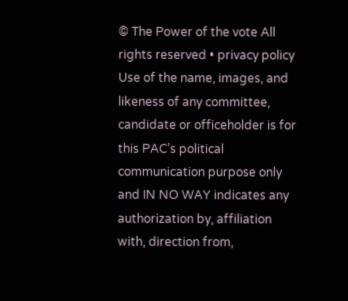© The Power of the vote All rights reserved • privacy policy
Use of the name, images, and likeness of any committee, candidate or officeholder is for this PAC’s political communication purpose only and IN NO WAY indicates any authorization by, affiliation with, direction from,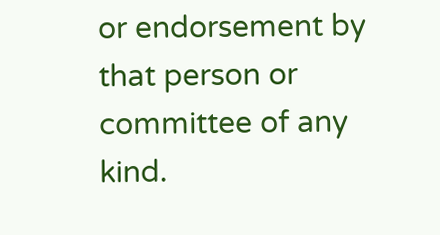or endorsement by that person or committee of any kind.